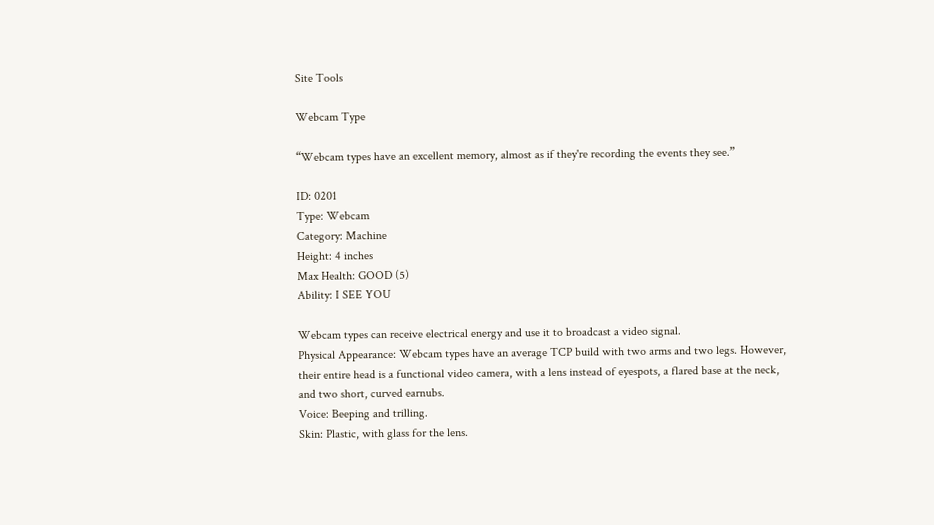Site Tools

Webcam Type

“Webcam types have an excellent memory, almost as if they're recording the events they see.”

ID: 0201
Type: Webcam
Category: Machine
Height: 4 inches
Max Health: GOOD (5)
Ability: I SEE YOU

Webcam types can receive electrical energy and use it to broadcast a video signal.
Physical Appearance: Webcam types have an average TCP build with two arms and two legs. However, their entire head is a functional video camera, with a lens instead of eyespots, a flared base at the neck, and two short, curved earnubs.
Voice: Beeping and trilling.
Skin: Plastic, with glass for the lens.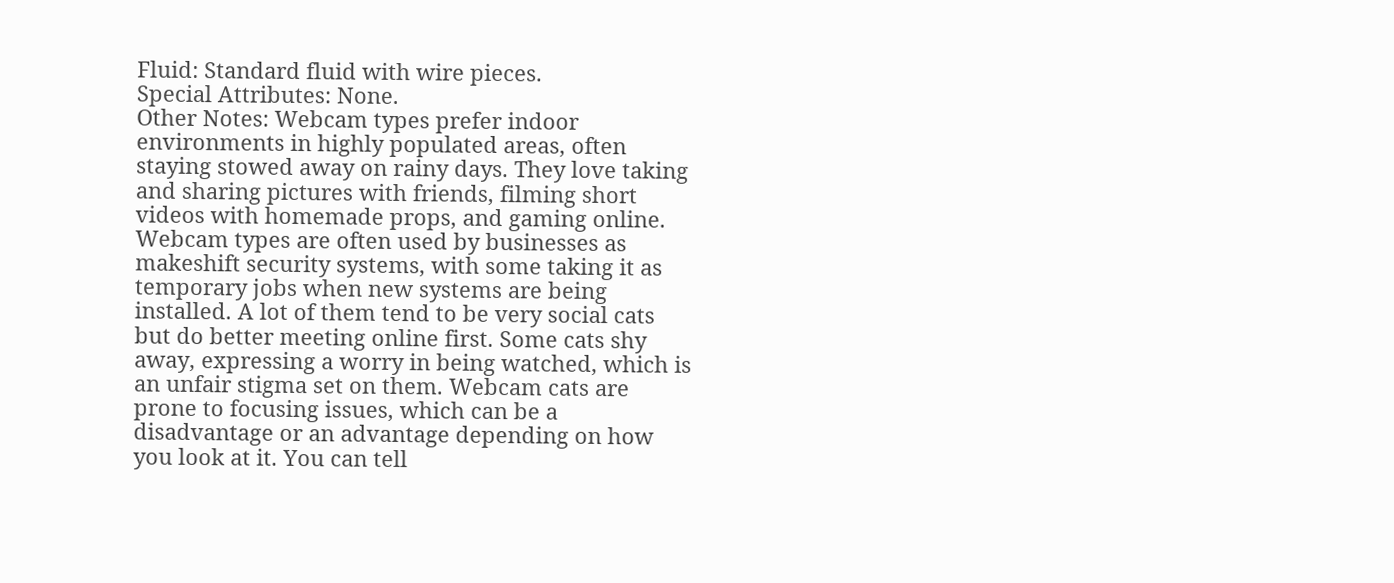Fluid: Standard fluid with wire pieces.
Special Attributes: None.
Other Notes: Webcam types prefer indoor environments in highly populated areas, often staying stowed away on rainy days. They love taking and sharing pictures with friends, filming short videos with homemade props, and gaming online. Webcam types are often used by businesses as makeshift security systems, with some taking it as temporary jobs when new systems are being installed. A lot of them tend to be very social cats but do better meeting online first. Some cats shy away, expressing a worry in being watched, which is an unfair stigma set on them. Webcam cats are prone to focusing issues, which can be a disadvantage or an advantage depending on how you look at it. You can tell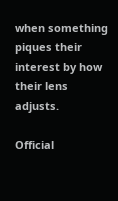when something piques their interest by how their lens adjusts.

Official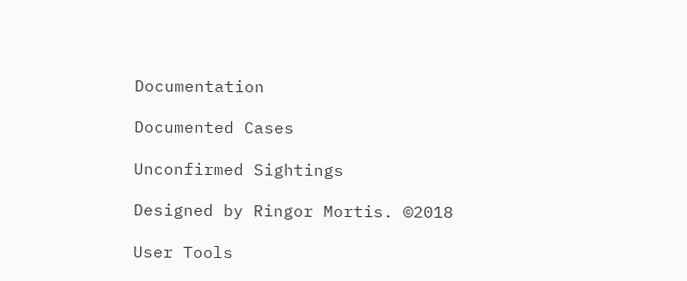Documentation

Documented Cases

Unconfirmed Sightings

Designed by Ringor Mortis. ©2018

User Tools